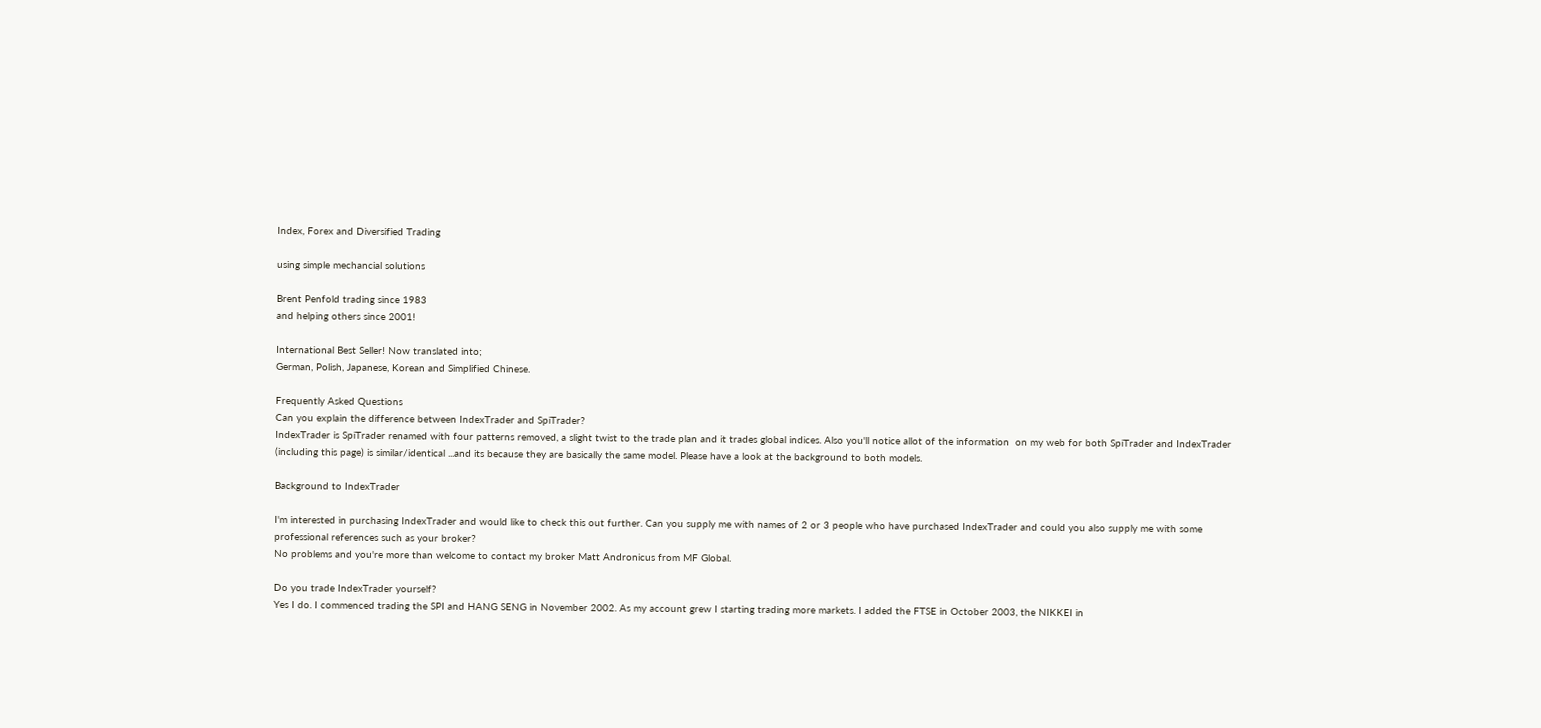Index, Forex and Diversified Trading

using simple mechancial solutions

Brent Penfold trading since 1983
and helping others since 2001!

International Best Seller! Now translated into;
German, Polish, Japanese, Korean and Simplified Chinese.

Frequently Asked Questions
Can you explain the difference between IndexTrader and SpiTrader?
IndexTrader is SpiTrader renamed with four patterns removed, a slight twist to the trade plan and it trades global indices. Also you'll notice allot of the information  on my web for both SpiTrader and IndexTrader (including this page) is similar/identical ...and its because they are basically the same model. Please have a look at the background to both models.

Background to IndexTrader

I'm interested in purchasing IndexTrader and would like to check this out further. Can you supply me with names of 2 or 3 people who have purchased IndexTrader and could you also supply me with some professional references such as your broker?
No problems and you're more than welcome to contact my broker Matt Andronicus from MF Global.

Do you trade IndexTrader yourself?
Yes I do. I commenced trading the SPI and HANG SENG in November 2002. As my account grew I starting trading more markets. I added the FTSE in October 2003, the NIKKEI in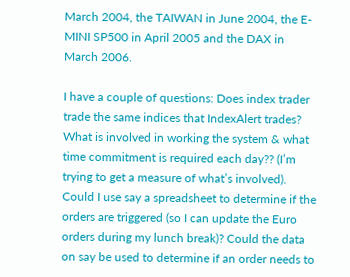March 2004, the TAIWAN in June 2004, the E-MINI SP500 in April 2005 and the DAX in March 2006.

I have a couple of questions: Does index trader trade the same indices that IndexAlert trades? What is involved in working the system & what time commitment is required each day?? (I’m trying to get a measure of what’s involved). Could I use say a spreadsheet to determine if the orders are triggered (so I can update the Euro orders during my lunch break)? Could the data on say be used to determine if an order needs to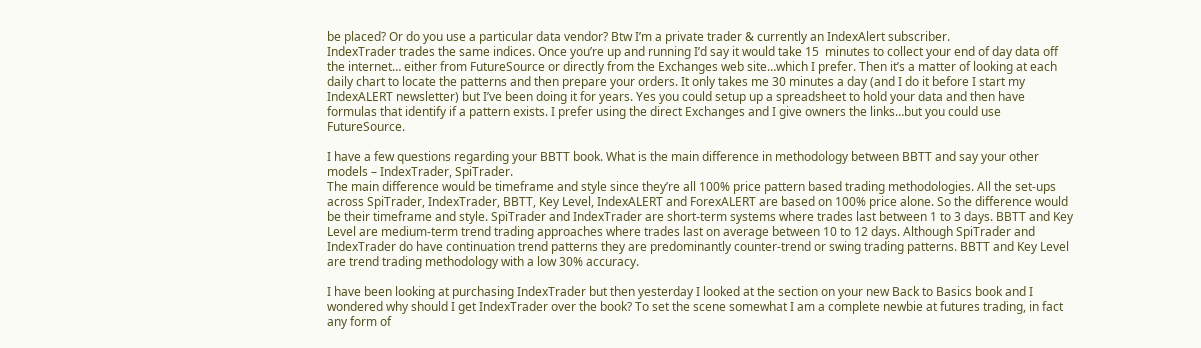be placed? Or do you use a particular data vendor? Btw I’m a private trader & currently an IndexAlert subscriber.
IndexTrader trades the same indices. Once you’re up and running I’d say it would take 15  minutes to collect your end of day data off the internet… either from FutureSource or directly from the Exchanges web site…which I prefer. Then it’s a matter of looking at each daily chart to locate the patterns and then prepare your orders. It only takes me 30 minutes a day (and I do it before I start my IndexALERT newsletter) but I’ve been doing it for years. Yes you could setup up a spreadsheet to hold your data and then have formulas that identify if a pattern exists. I prefer using the direct Exchanges and I give owners the links…but you could use FutureSource.

I have a few questions regarding your BBTT book. What is the main difference in methodology between BBTT and say your other models – IndexTrader, SpiTrader.
The main difference would be timeframe and style since they’re all 100% price pattern based trading methodologies. All the set-ups across SpiTrader, IndexTrader, BBTT, Key Level, IndexALERT and ForexALERT are based on 100% price alone. So the difference would be their timeframe and style. SpiTrader and IndexTrader are short-term systems where trades last between 1 to 3 days. BBTT and Key Level are medium-term trend trading approaches where trades last on average between 10 to 12 days. Although SpiTrader and IndexTrader do have continuation trend patterns they are predominantly counter-trend or swing trading patterns. BBTT and Key Level are trend trading methodology with a low 30% accuracy.

I have been looking at purchasing IndexTrader but then yesterday I looked at the section on your new Back to Basics book and I wondered why should I get IndexTrader over the book? To set the scene somewhat I am a complete newbie at futures trading, in fact any form of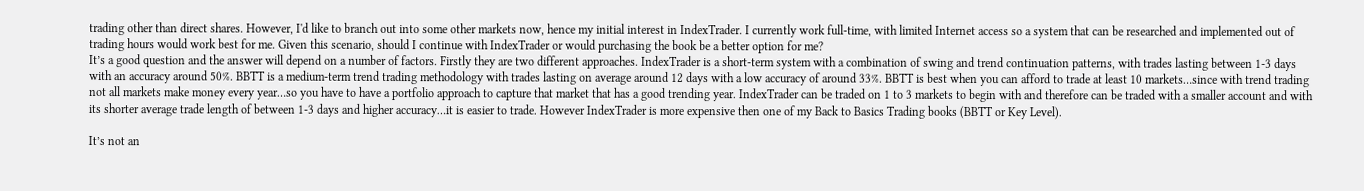trading other than direct shares. However, I'd like to branch out into some other markets now, hence my initial interest in IndexTrader. I currently work full-time, with limited Internet access so a system that can be researched and implemented out of trading hours would work best for me. Given this scenario, should I continue with IndexTrader or would purchasing the book be a better option for me?
It’s a good question and the answer will depend on a number of factors. Firstly they are two different approaches. IndexTrader is a short-term system with a combination of swing and trend continuation patterns, with trades lasting between 1-3 days with an accuracy around 50%. BBTT is a medium-term trend trading methodology with trades lasting on average around 12 days with a low accuracy of around 33%. BBTT is best when you can afford to trade at least 10 markets…since with trend trading not all markets make money every year…so you have to have a portfolio approach to capture that market that has a good trending year. IndexTrader can be traded on 1 to 3 markets to begin with and therefore can be traded with a smaller account and with its shorter average trade length of between 1-3 days and higher accuracy…it is easier to trade. However IndexTrader is more expensive then one of my Back to Basics Trading books (BBTT or Key Level).

It’s not an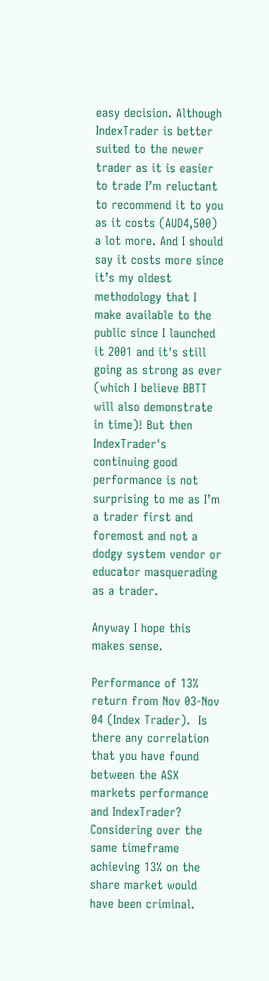easy decision. Although IndexTrader is better suited to the newer trader as it is easier to trade I’m reluctant to recommend it to you  as it costs (AUD4,500) a lot more. And I should say it costs more since it’s my oldest methodology that I make available to the public since I launched it 2001 and it's still going as strong as ever (which I believe BBTT will also demonstrate in time)! But then IndexTrader's continuing good performance is not surprising to me as I’m a trader first and foremost and not a dodgy system vendor or educator masquerading as a trader.

Anyway I hope this makes sense.

Performance of 13% return from Nov 03-Nov 04 (Index Trader).  Is there any correlation that you have found between the ASX markets performance and IndexTrader?  Considering over the same timeframe achieving 13% on the share market would have been criminal.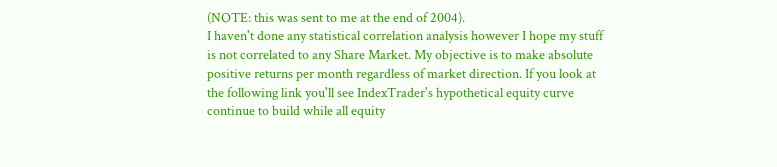(NOTE: this was sent to me at the end of 2004).
I haven't done any statistical correlation analysis however I hope my stuff is not correlated to any Share Market. My objective is to make absolute positive returns per month regardless of market direction. If you look at the following link you'll see IndexTrader's hypothetical equity curve continue to build while all equity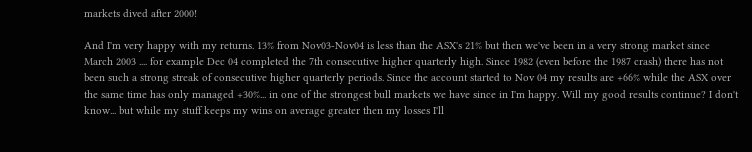markets dived after 2000!

And I'm very happy with my returns. 13% from Nov03-Nov04 is less than the ASX's 21% but then we've been in a very strong market since March 2003 .... for example Dec 04 completed the 7th consecutive higher quarterly high. Since 1982 (even before the 1987 crash) there has not been such a strong streak of consecutive higher quarterly periods. Since the account started to Nov 04 my results are +66% while the ASX over the same time has only managed +30%... in one of the strongest bull markets we have since in I'm happy. Will my good results continue? I don't know... but while my stuff keeps my wins on average greater then my losses I'll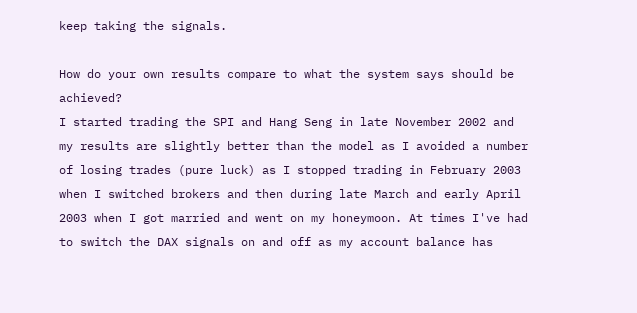keep taking the signals.

How do your own results compare to what the system says should be achieved?
I started trading the SPI and Hang Seng in late November 2002 and my results are slightly better than the model as I avoided a number of losing trades (pure luck) as I stopped trading in February 2003 when I switched brokers and then during late March and early April 2003 when I got married and went on my honeymoon. At times I've had to switch the DAX signals on and off as my account balance has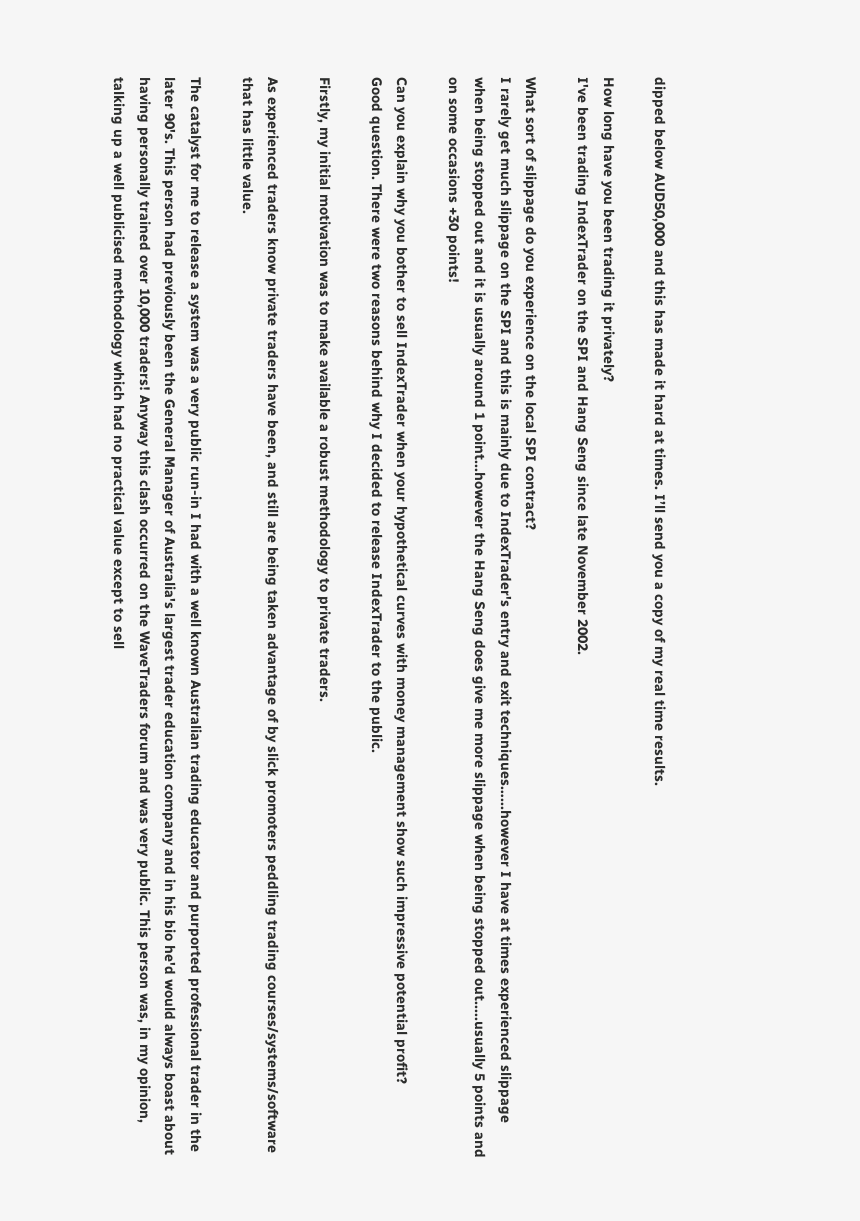dipped below AUD50,000 and this has made it hard at times. I’ll send you a copy of my real time results.

How long have you been trading it privately?
I've been trading IndexTrader on the SPI and Hang Seng since late November 2002.

What sort of slippage do you experience on the local SPI contract?
I rarely get much slippage on the SPI and this is mainly due to IndexTrader's entry and exit techniques…...however I have at times experienced slippage when being stopped out and it is usually around 1 point...however the Hang Seng does give me more slippage when being stopped out.....usually 5 points and on some occasions +30 points!

Can you explain why you bother to sell IndexTrader when your hypothetical curves with money management show such impressive potential profit?
Good question. There were two reasons behind why I decided to release IndexTrader to the public.

Firstly, my initial motivation was to make available a robust methodology to private traders.

As experienced traders know private traders have been, and still are being taken advantage of by slick promoters peddling trading courses/systems/software that has little value.

The catalyst for me to release a system was a very public run-in I had with a well known Australian trading educator and purported professional trader in the later 90's. This person had previously been the General Manager of Australia's largest trader education company and in his bio he'd would always boast about having personally trained over 10,000 traders! Anyway this clash occurred on the WaveTraders forum and was very public. This person was, in my opinion, talking up a well publicised methodology which had no practical value except to sell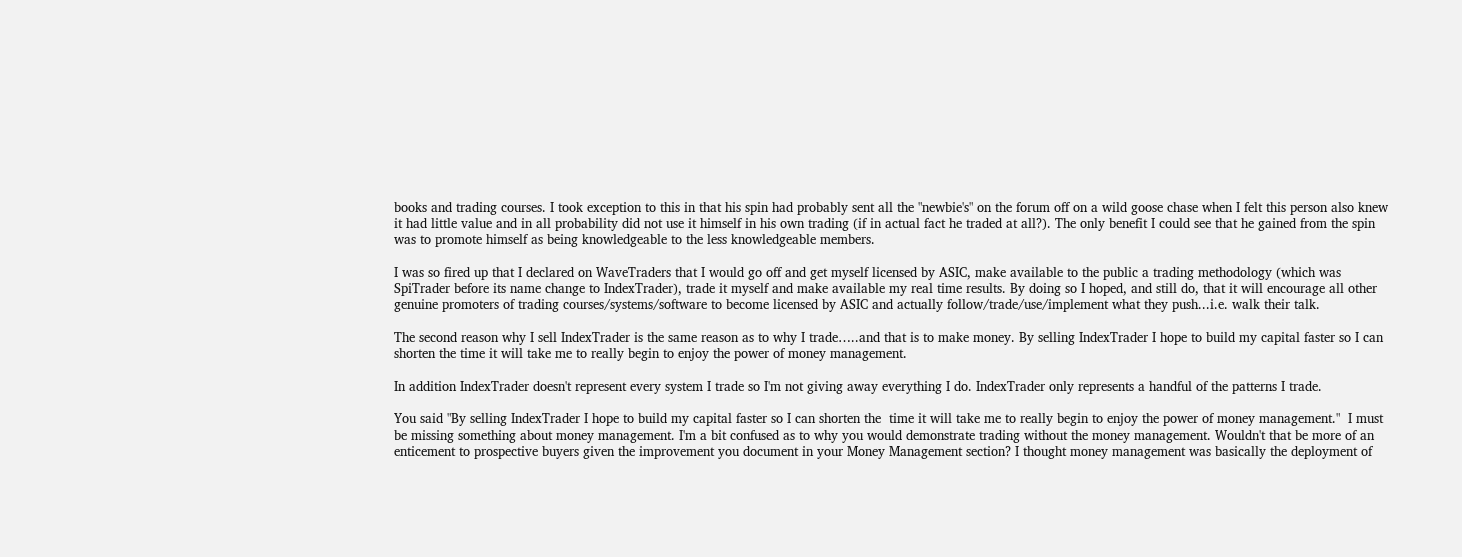books and trading courses. I took exception to this in that his spin had probably sent all the "newbie's" on the forum off on a wild goose chase when I felt this person also knew it had little value and in all probability did not use it himself in his own trading (if in actual fact he traded at all?). The only benefit I could see that he gained from the spin was to promote himself as being knowledgeable to the less knowledgeable members.

I was so fired up that I declared on WaveTraders that I would go off and get myself licensed by ASIC, make available to the public a trading methodology (which was SpiTrader before its name change to IndexTrader), trade it myself and make available my real time results. By doing so I hoped, and still do, that it will encourage all other genuine promoters of trading courses/systems/software to become licensed by ASIC and actually follow/trade/use/implement what they push...i.e. walk their talk.

The second reason why I sell IndexTrader is the same reason as to why I trade…..and that is to make money. By selling IndexTrader I hope to build my capital faster so I can shorten the time it will take me to really begin to enjoy the power of money management.

In addition IndexTrader doesn't represent every system I trade so I'm not giving away everything I do. IndexTrader only represents a handful of the patterns I trade.

You said "By selling IndexTrader I hope to build my capital faster so I can shorten the  time it will take me to really begin to enjoy the power of money management."  I must be missing something about money management. I'm a bit confused as to why you would demonstrate trading without the money management. Wouldn't that be more of an enticement to prospective buyers given the improvement you document in your Money Management section? I thought money management was basically the deployment of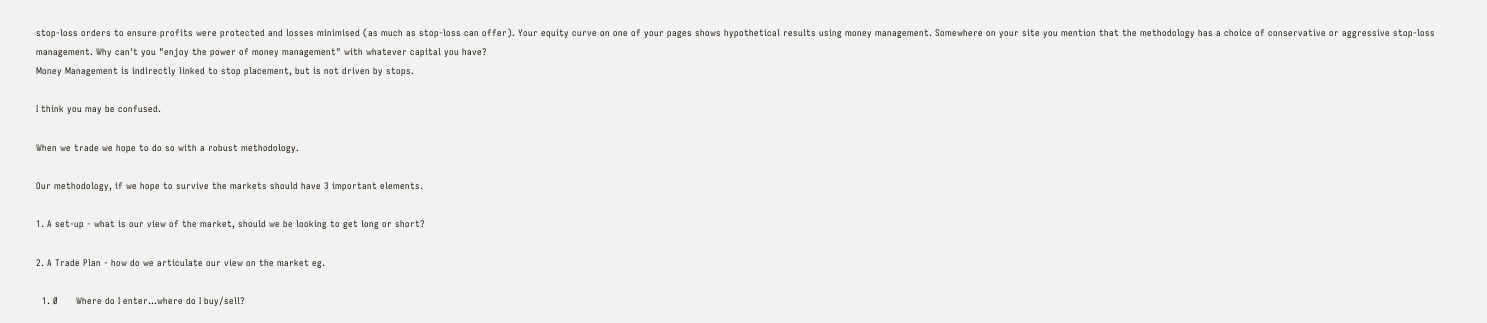stop-loss orders to ensure profits were protected and losses minimised (as much as stop-loss can offer). Your equity curve on one of your pages shows hypothetical results using money management. Somewhere on your site you mention that the methodology has a choice of conservative or aggressive stop-loss management. Why can't you "enjoy the power of money management" with whatever capital you have?
Money Management is indirectly linked to stop placement, but is not driven by stops.

I think you may be confused.

When we trade we hope to do so with a robust methodology.

Our methodology, if we hope to survive the markets should have 3 important elements.

1. A set-up - what is our view of the market, should we be looking to get long or short?

2. A Trade Plan - how do we articulate our view on the market eg.

  1. Ø      Where do I enter...where do I buy/sell?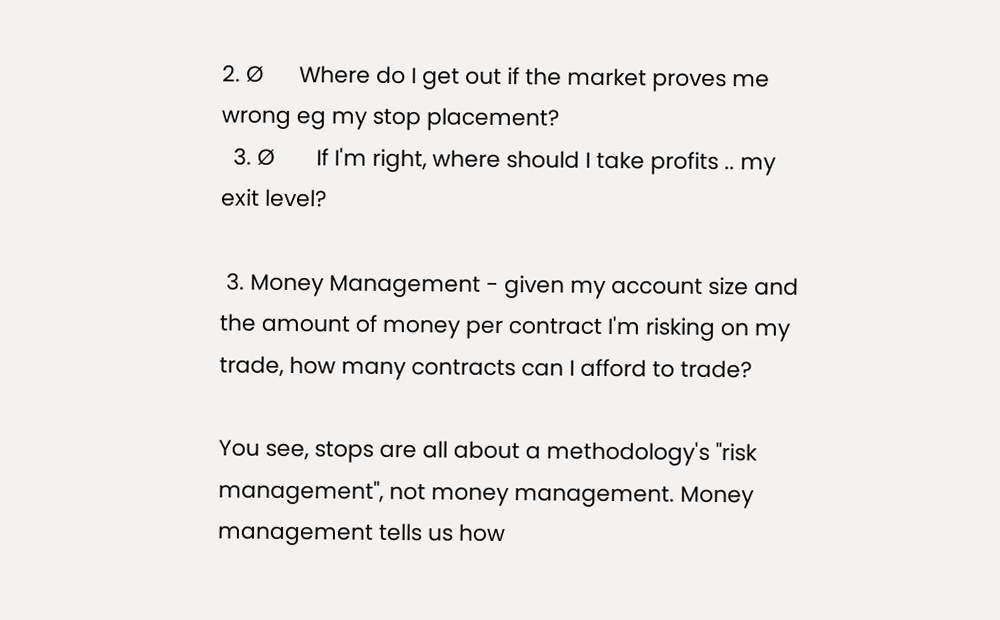2. Ø      Where do I get out if the market proves me wrong eg my stop placement?
  3. Ø       If I'm right, where should I take profits .. my exit level?

 3. Money Management - given my account size and the amount of money per contract I'm risking on my trade, how many contracts can I afford to trade?

You see, stops are all about a methodology's "risk management", not money management. Money management tells us how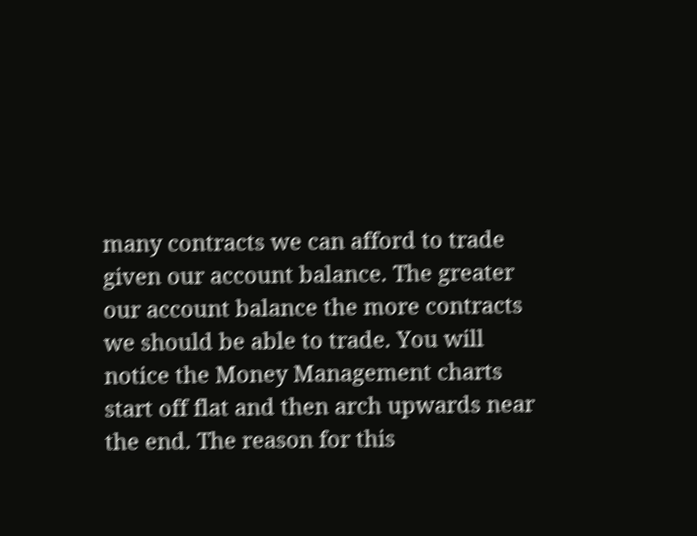many contracts we can afford to trade given our account balance. The greater our account balance the more contracts we should be able to trade. You will notice the Money Management charts start off flat and then arch upwards near the end. The reason for this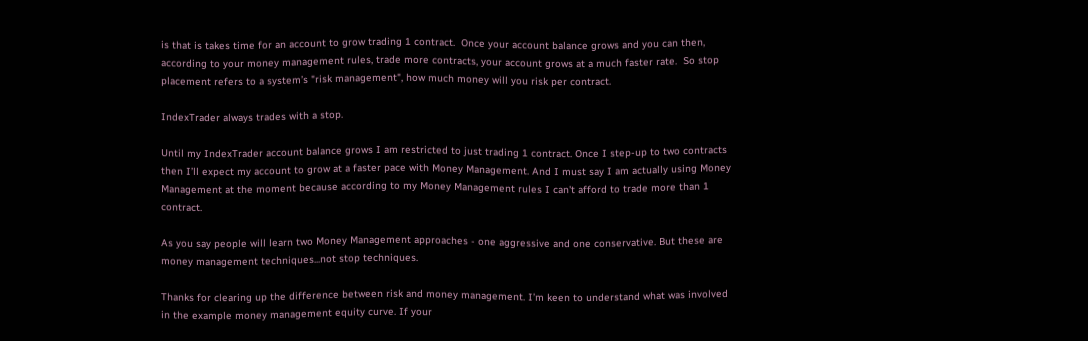is that is takes time for an account to grow trading 1 contract.  Once your account balance grows and you can then, according to your money management rules, trade more contracts, your account grows at a much faster rate.  So stop placement refers to a system’s "risk management", how much money will you risk per contract.

IndexTrader always trades with a stop.

Until my IndexTrader account balance grows I am restricted to just trading 1 contract. Once I step-up to two contracts then I’ll expect my account to grow at a faster pace with Money Management. And I must say I am actually using Money Management at the moment because according to my Money Management rules I can't afford to trade more than 1 contract.

As you say people will learn two Money Management approaches - one aggressive and one conservative. But these are money management techniques...not stop techniques.

Thanks for clearing up the difference between risk and money management. I’m keen to understand what was involved in the example money management equity curve. If your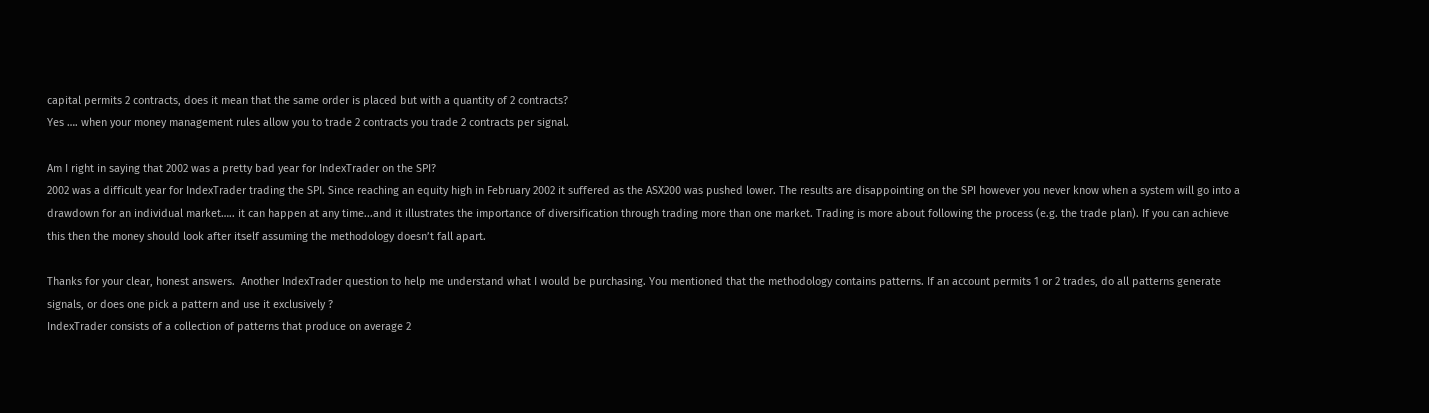capital permits 2 contracts, does it mean that the same order is placed but with a quantity of 2 contracts?
Yes …. when your money management rules allow you to trade 2 contracts you trade 2 contracts per signal.

Am I right in saying that 2002 was a pretty bad year for IndexTrader on the SPI?
2002 was a difficult year for IndexTrader trading the SPI. Since reaching an equity high in February 2002 it suffered as the ASX200 was pushed lower. The results are disappointing on the SPI however you never know when a system will go into a drawdown for an individual market….. it can happen at any time...and it illustrates the importance of diversification through trading more than one market. Trading is more about following the process (e.g. the trade plan). If you can achieve this then the money should look after itself assuming the methodology doesn’t fall apart.

Thanks for your clear, honest answers.  Another IndexTrader question to help me understand what I would be purchasing. You mentioned that the methodology contains patterns. If an account permits 1 or 2 trades, do all patterns generate signals, or does one pick a pattern and use it exclusively ?
IndexTrader consists of a collection of patterns that produce on average 2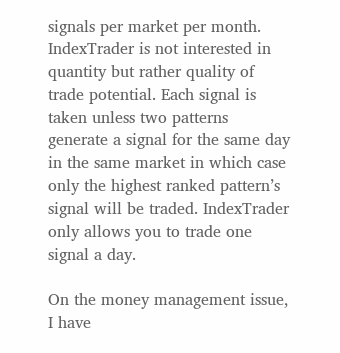signals per market per month. IndexTrader is not interested in quantity but rather quality of trade potential. Each signal is taken unless two patterns generate a signal for the same day in the same market in which case only the highest ranked pattern’s signal will be traded. IndexTrader only allows you to trade one signal a day.

On the money management issue, I have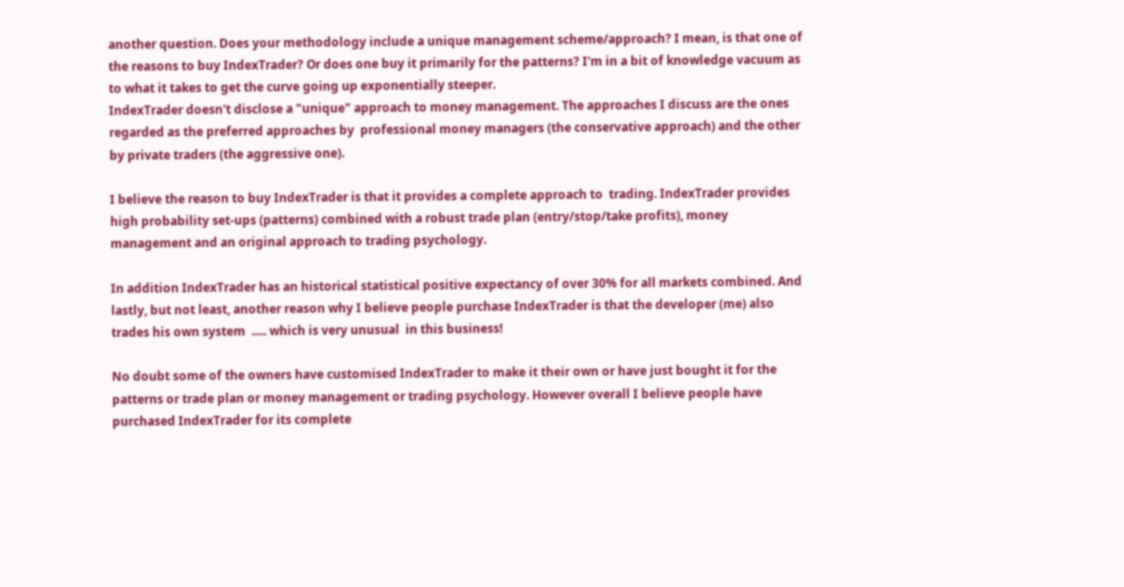another question. Does your methodology include a unique management scheme/approach? I mean, is that one of the reasons to buy IndexTrader? Or does one buy it primarily for the patterns? I'm in a bit of knowledge vacuum as to what it takes to get the curve going up exponentially steeper.
IndexTrader doesn't disclose a "unique" approach to money management. The approaches I discuss are the ones regarded as the preferred approaches by  professional money managers (the conservative approach) and the other by private traders (the aggressive one).

I believe the reason to buy IndexTrader is that it provides a complete approach to  trading. IndexTrader provides high probability set-ups (patterns) combined with a robust trade plan (entry/stop/take profits), money management and an original approach to trading psychology.

In addition IndexTrader has an historical statistical positive expectancy of over 30% for all markets combined. And lastly, but not least, another reason why I believe people purchase IndexTrader is that the developer (me) also trades his own system  ..... which is very unusual  in this business!

No doubt some of the owners have customised IndexTrader to make it their own or have just bought it for the patterns or trade plan or money management or trading psychology. However overall I believe people have purchased IndexTrader for its complete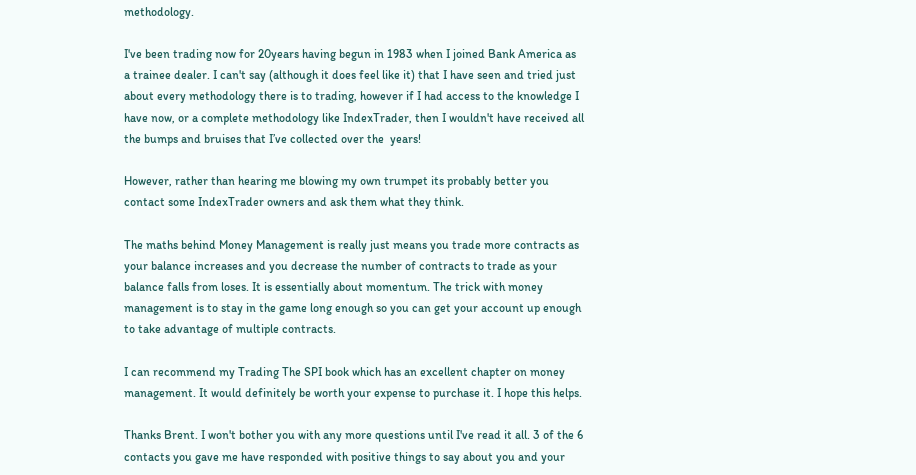methodology.

I've been trading now for 20years having begun in 1983 when I joined Bank America as a trainee dealer. I can't say (although it does feel like it) that I have seen and tried just about every methodology there is to trading, however if I had access to the knowledge I have now, or a complete methodology like IndexTrader, then I wouldn't have received all the bumps and bruises that I’ve collected over the  years!

However, rather than hearing me blowing my own trumpet its probably better you contact some IndexTrader owners and ask them what they think.

The maths behind Money Management is really just means you trade more contracts as your balance increases and you decrease the number of contracts to trade as your balance falls from loses. It is essentially about momentum. The trick with money management is to stay in the game long enough so you can get your account up enough to take advantage of multiple contracts.

I can recommend my Trading The SPI book which has an excellent chapter on money management. It would definitely be worth your expense to purchase it. I hope this helps.

Thanks Brent. I won't bother you with any more questions until I've read it all. 3 of the 6 contacts you gave me have responded with positive things to say about you and your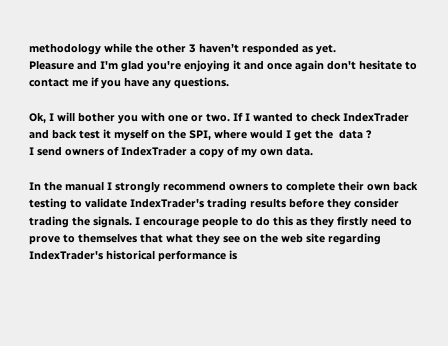methodology while the other 3 haven’t responded as yet.
Pleasure and I'm glad you're enjoying it and once again don't hesitate to contact me if you have any questions.

Ok, I will bother you with one or two. If I wanted to check IndexTrader and back test it myself on the SPI, where would I get the  data ?
I send owners of IndexTrader a copy of my own data.

In the manual I strongly recommend owners to complete their own back testing to validate IndexTrader's trading results before they consider trading the signals. I encourage people to do this as they firstly need to prove to themselves that what they see on the web site regarding IndexTrader's historical performance is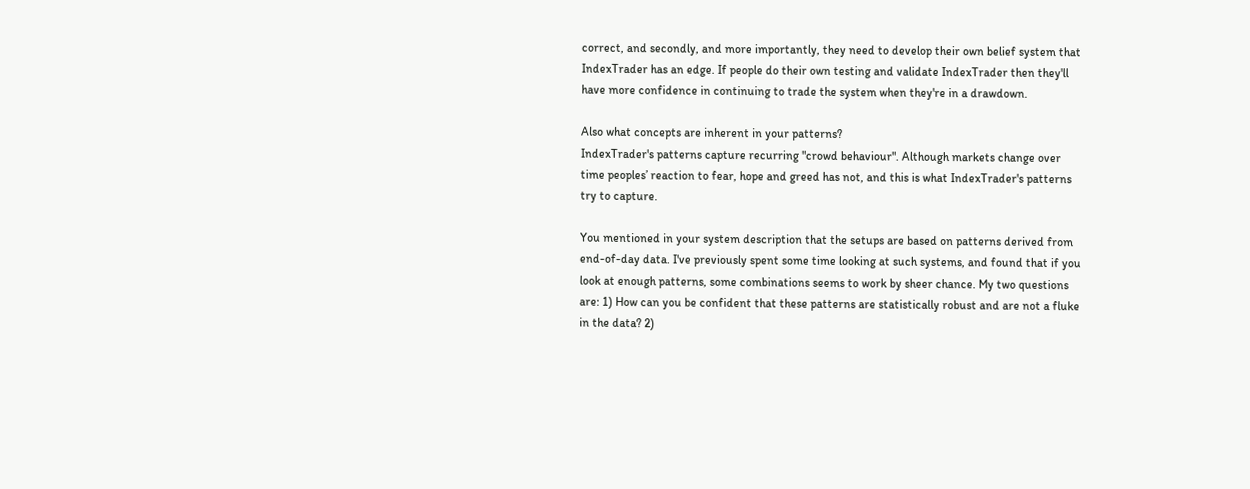correct, and secondly, and more importantly, they need to develop their own belief system that IndexTrader has an edge. If people do their own testing and validate IndexTrader then they'll have more confidence in continuing to trade the system when they're in a drawdown.

Also what concepts are inherent in your patterns?
IndexTrader's patterns capture recurring "crowd behaviour". Although markets change over time peoples’ reaction to fear, hope and greed has not, and this is what IndexTrader's patterns try to capture.

You mentioned in your system description that the setups are based on patterns derived from end-of-day data. I've previously spent some time looking at such systems, and found that if you look at enough patterns, some combinations seems to work by sheer chance. My two questions are: 1) How can you be confident that these patterns are statistically robust and are not a fluke in the data? 2)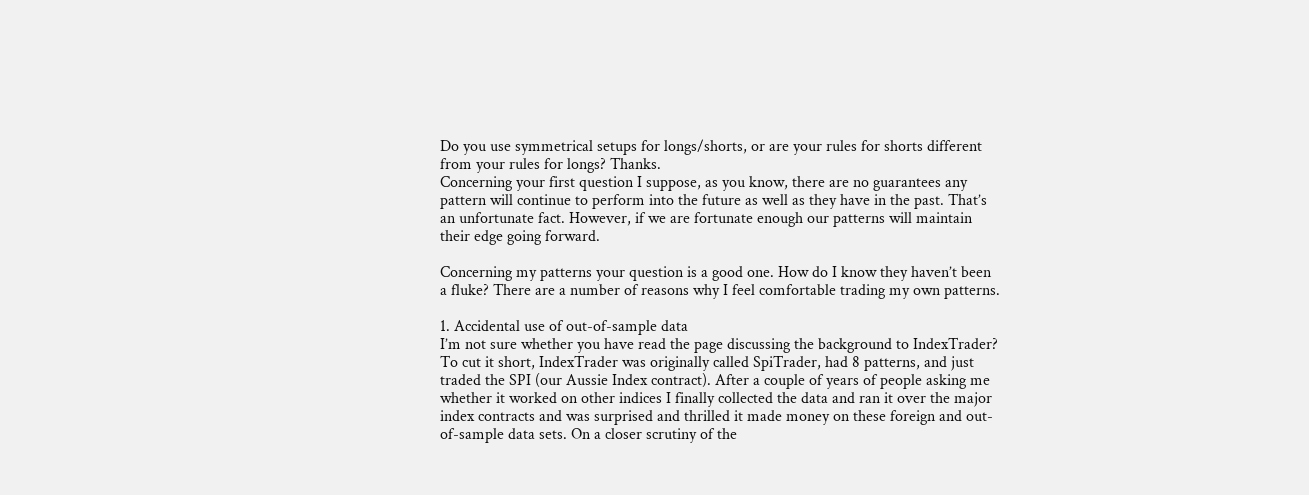Do you use symmetrical setups for longs/shorts, or are your rules for shorts different from your rules for longs? Thanks.
Concerning your first question I suppose, as you know, there are no guarantees any pattern will continue to perform into the future as well as they have in the past. That’s an unfortunate fact. However, if we are fortunate enough our patterns will maintain their edge going forward.

Concerning my patterns your question is a good one. How do I know they haven’t been a fluke? There are a number of reasons why I feel comfortable trading my own patterns.

1. Accidental use of out-of-sample data
I’m not sure whether you have read the page discussing the background to IndexTrader? To cut it short, IndexTrader was originally called SpiTrader, had 8 patterns, and just traded the SPI (our Aussie Index contract). After a couple of years of people asking me whether it worked on other indices I finally collected the data and ran it over the major index contracts and was surprised and thrilled it made money on these foreign and out-of-sample data sets. On a closer scrutiny of the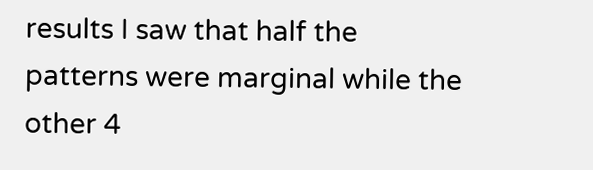results I saw that half the patterns were marginal while the other 4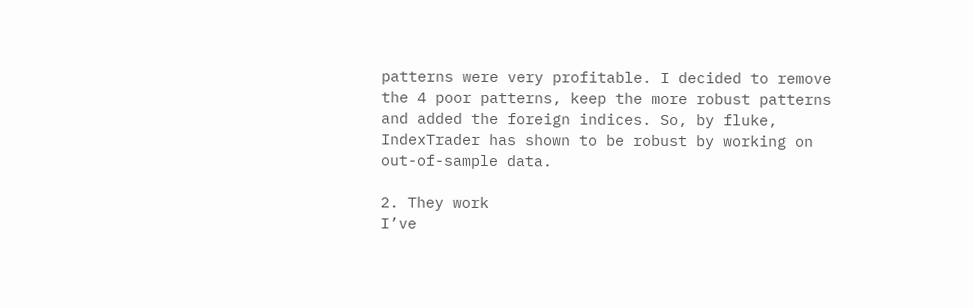patterns were very profitable. I decided to remove the 4 poor patterns, keep the more robust patterns and added the foreign indices. So, by fluke, IndexTrader has shown to be robust by working on out-of-sample data.

2. They work
I’ve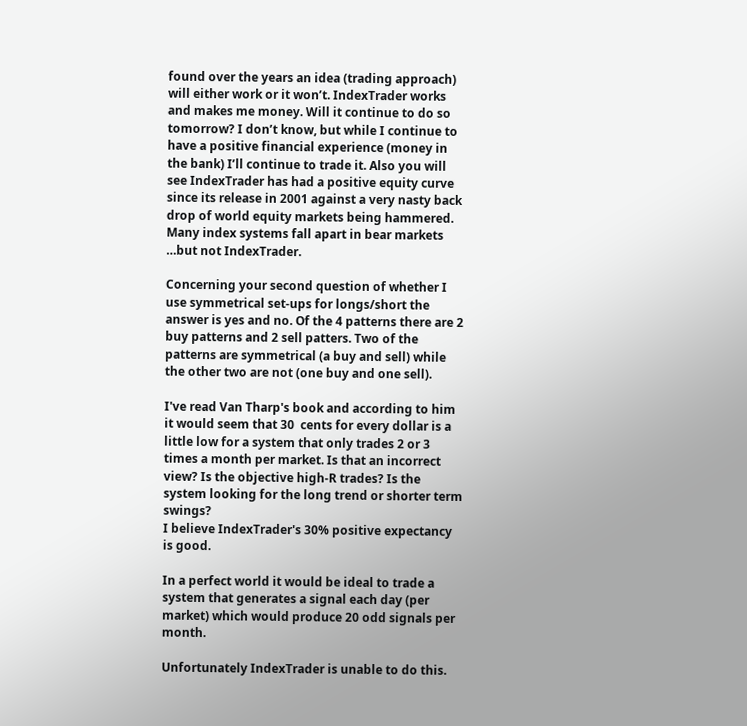found over the years an idea (trading approach) will either work or it won’t. IndexTrader works and makes me money. Will it continue to do so tomorrow? I don’t know, but while I continue to have a positive financial experience (money in the bank) I’ll continue to trade it. Also you will see IndexTrader has had a positive equity curve since its release in 2001 against a very nasty back drop of world equity markets being hammered. Many index systems fall apart in bear markets …but not IndexTrader.

Concerning your second question of whether I use symmetrical set-ups for longs/short the answer is yes and no. Of the 4 patterns there are 2 buy patterns and 2 sell patters. Two of the patterns are symmetrical (a buy and sell) while the other two are not (one buy and one sell).

I've read Van Tharp's book and according to him it would seem that 30  cents for every dollar is a little low for a system that only trades 2 or 3 times a month per market. Is that an incorrect view? Is the objective high-R trades? Is the system looking for the long trend or shorter term swings?
I believe IndexTrader's 30% positive expectancy is good.

In a perfect world it would be ideal to trade a system that generates a signal each day (per market) which would produce 20 odd signals per month.

Unfortunately IndexTrader is unable to do this.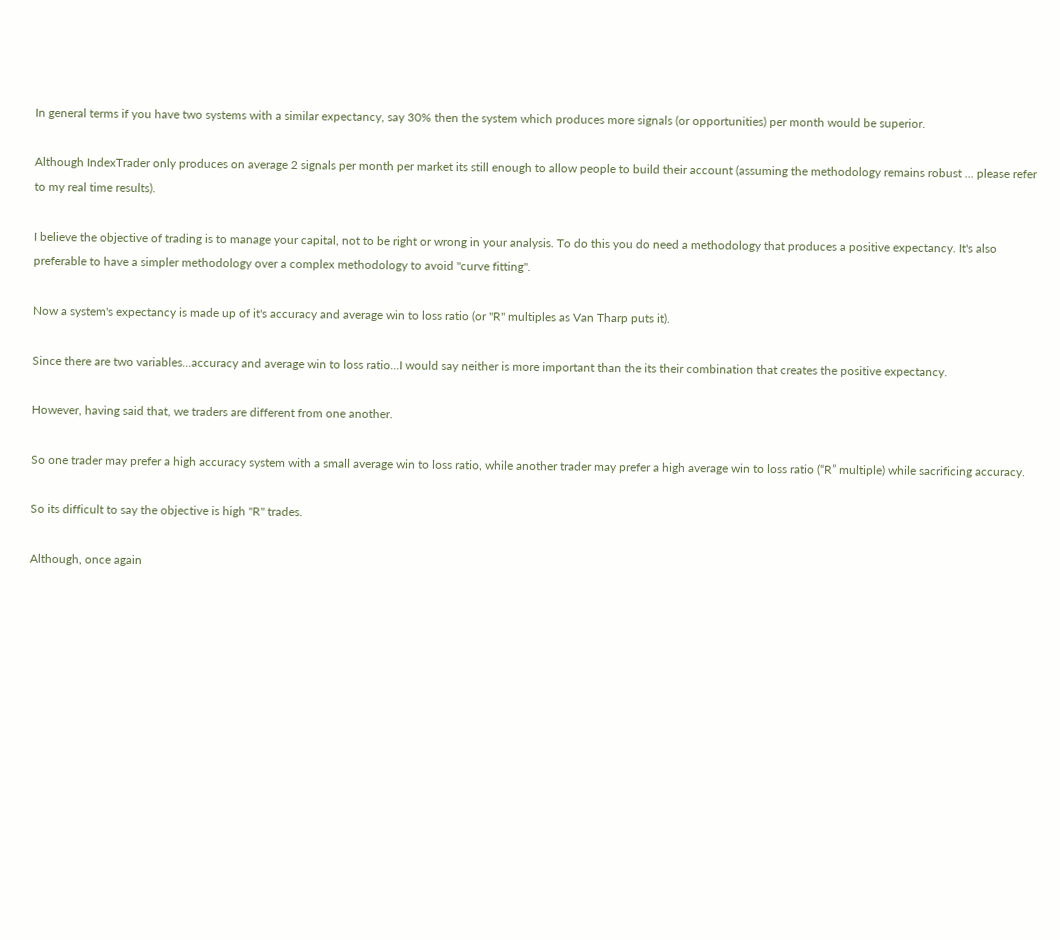In general terms if you have two systems with a similar expectancy, say 30% then the system which produces more signals (or opportunities) per month would be superior.

Although IndexTrader only produces on average 2 signals per month per market its still enough to allow people to build their account (assuming the methodology remains robust ... please refer to my real time results).

I believe the objective of trading is to manage your capital, not to be right or wrong in your analysis. To do this you do need a methodology that produces a positive expectancy. It's also preferable to have a simpler methodology over a complex methodology to avoid "curve fitting".

Now a system's expectancy is made up of it's accuracy and average win to loss ratio (or "R" multiples as Van Tharp puts it).

Since there are two variables...accuracy and average win to loss ratio...I would say neither is more important than the its their combination that creates the positive expectancy.

However, having said that, we traders are different from one another.

So one trader may prefer a high accuracy system with a small average win to loss ratio, while another trader may prefer a high average win to loss ratio (“R” multiple) while sacrificing accuracy.

So its difficult to say the objective is high "R" trades.

Although, once again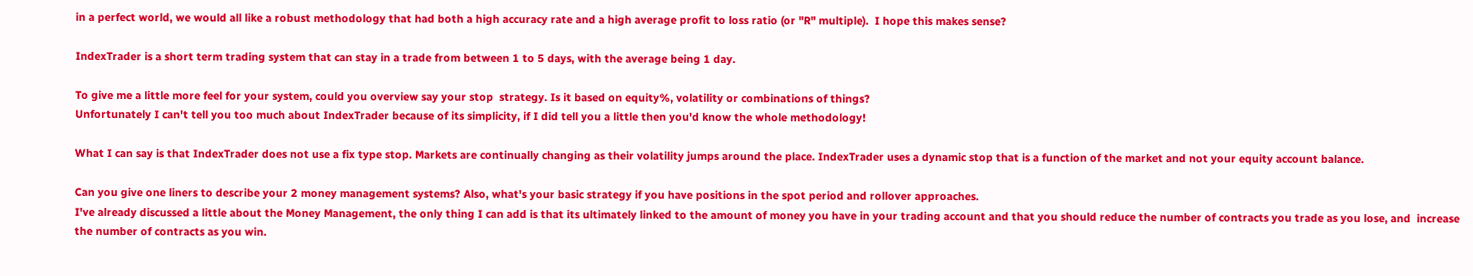in a perfect world, we would all like a robust methodology that had both a high accuracy rate and a high average profit to loss ratio (or "R" multiple).  I hope this makes sense?

IndexTrader is a short term trading system that can stay in a trade from between 1 to 5 days, with the average being 1 day.

To give me a little more feel for your system, could you overview say your stop  strategy. Is it based on equity%, volatility or combinations of things?
Unfortunately I can't tell you too much about IndexTrader because of its simplicity, if I did tell you a little then you'd know the whole methodology!

What I can say is that IndexTrader does not use a fix type stop. Markets are continually changing as their volatility jumps around the place. IndexTrader uses a dynamic stop that is a function of the market and not your equity account balance.

Can you give one liners to describe your 2 money management systems? Also, what's your basic strategy if you have positions in the spot period and rollover approaches.
I've already discussed a little about the Money Management, the only thing I can add is that its ultimately linked to the amount of money you have in your trading account and that you should reduce the number of contracts you trade as you lose, and  increase the number of contracts as you win.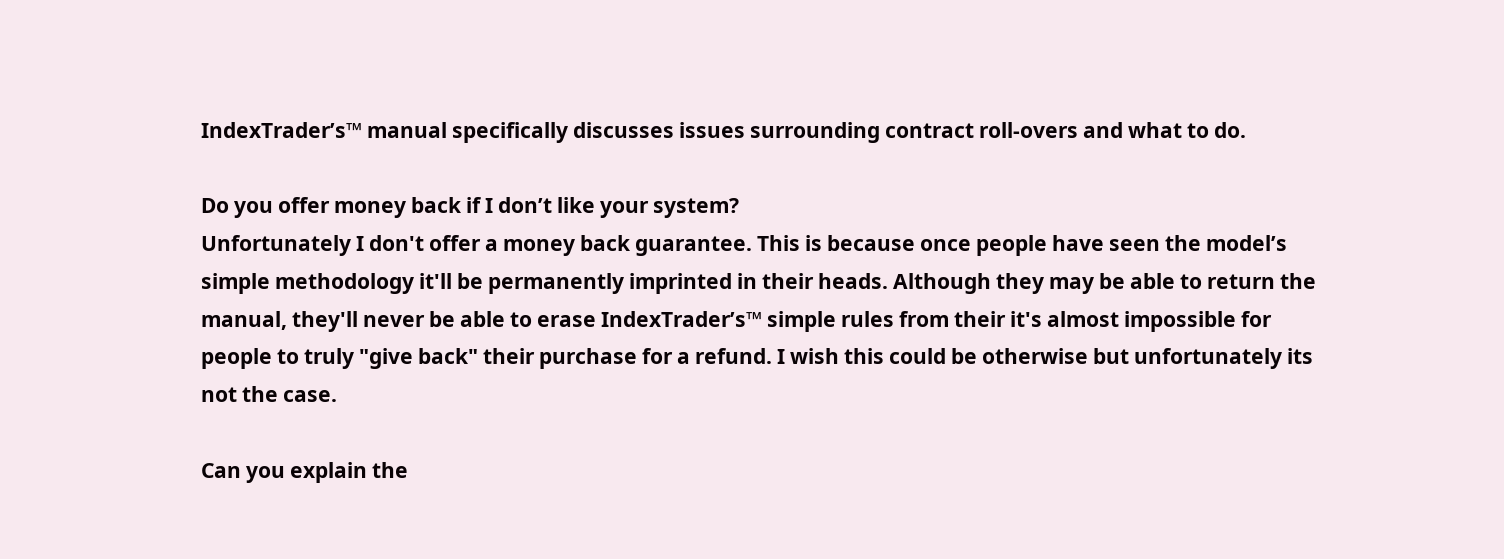IndexTrader’s™ manual specifically discusses issues surrounding contract roll-overs and what to do.

Do you offer money back if I don’t like your system?
Unfortunately I don't offer a money back guarantee. This is because once people have seen the model’s simple methodology it'll be permanently imprinted in their heads. Although they may be able to return the manual, they'll never be able to erase IndexTrader’s™ simple rules from their it's almost impossible for people to truly "give back" their purchase for a refund. I wish this could be otherwise but unfortunately its not the case.

Can you explain the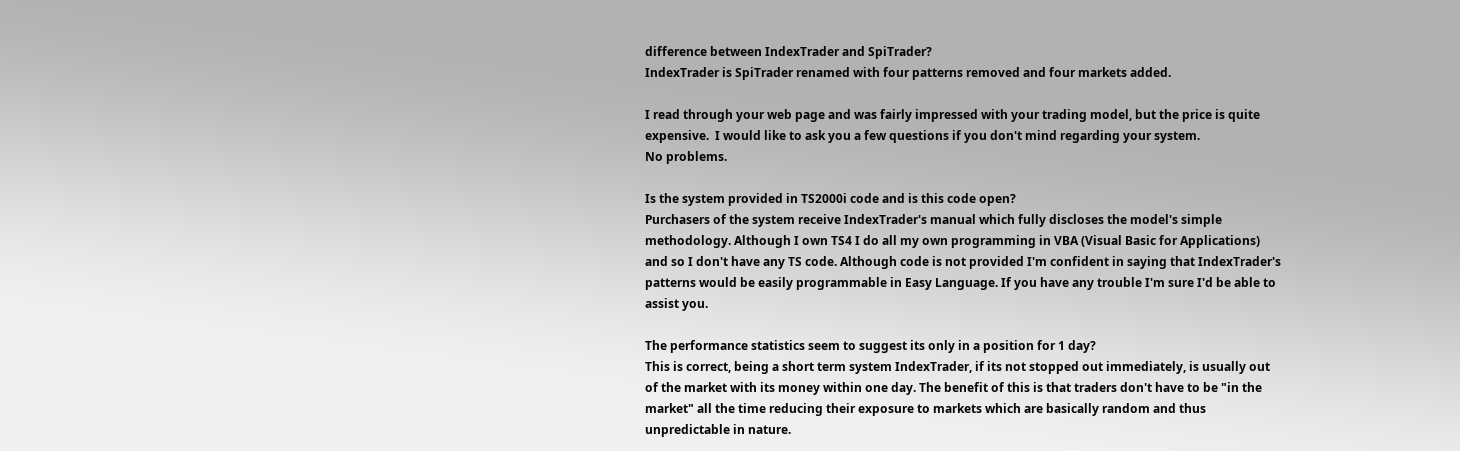difference between IndexTrader and SpiTrader?
IndexTrader is SpiTrader renamed with four patterns removed and four markets added.

I read through your web page and was fairly impressed with your trading model, but the price is quite expensive.  I would like to ask you a few questions if you don't mind regarding your system.
No problems.

Is the system provided in TS2000i code and is this code open?
Purchasers of the system receive IndexTrader's manual which fully discloses the model's simple methodology. Although I own TS4 I do all my own programming in VBA (Visual Basic for Applications) and so I don't have any TS code. Although code is not provided I'm confident in saying that IndexTrader's patterns would be easily programmable in Easy Language. If you have any trouble I'm sure I'd be able to assist you.

The performance statistics seem to suggest its only in a position for 1 day?
This is correct, being a short term system IndexTrader, if its not stopped out immediately, is usually out of the market with its money within one day. The benefit of this is that traders don't have to be "in the market" all the time reducing their exposure to markets which are basically random and thus unpredictable in nature.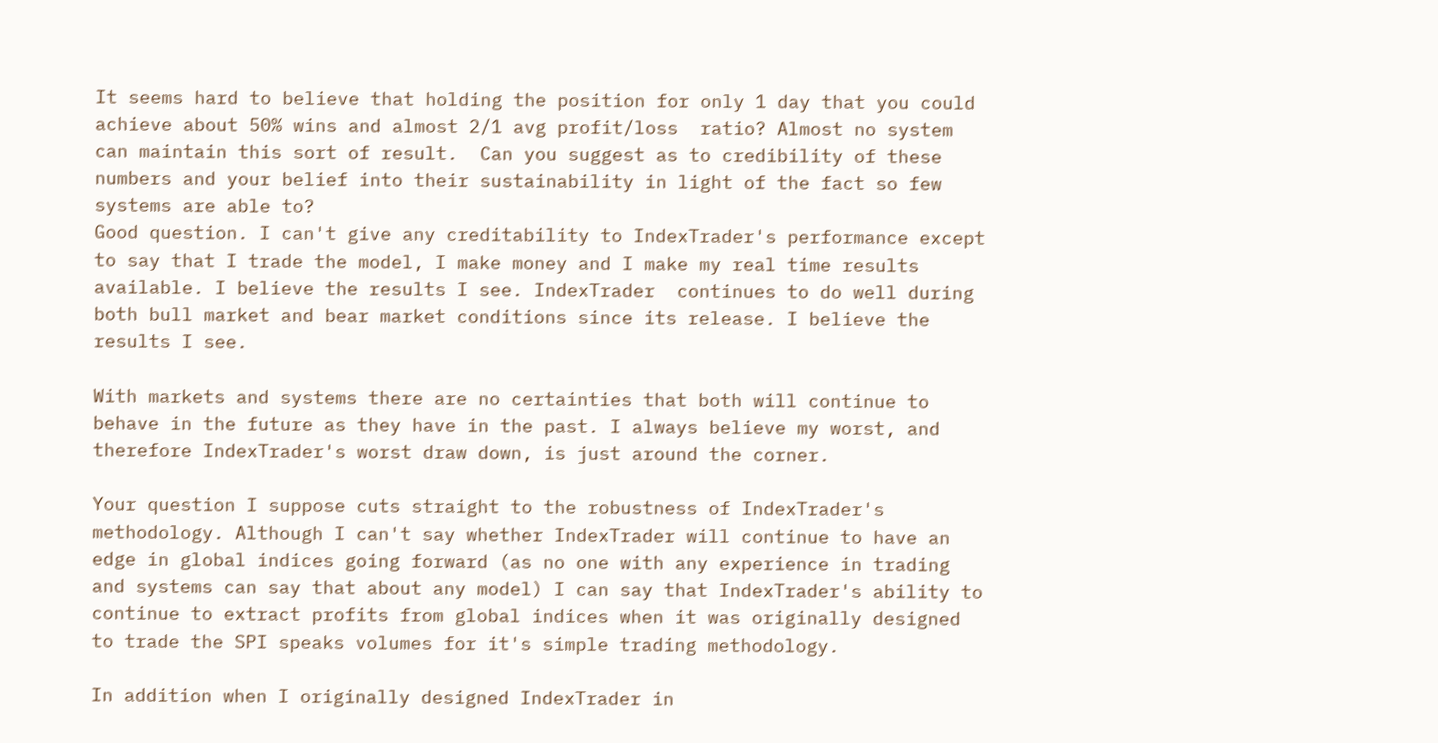It seems hard to believe that holding the position for only 1 day that you could achieve about 50% wins and almost 2/1 avg profit/loss  ratio? Almost no system can maintain this sort of result.  Can you suggest as to credibility of these numbers and your belief into their sustainability in light of the fact so few systems are able to?
Good question. I can't give any creditability to IndexTrader's performance except to say that I trade the model, I make money and I make my real time results available. I believe the results I see. IndexTrader  continues to do well during both bull market and bear market conditions since its release. I believe the results I see.

With markets and systems there are no certainties that both will continue to behave in the future as they have in the past. I always believe my worst, and therefore IndexTrader's worst draw down, is just around the corner.

Your question I suppose cuts straight to the robustness of IndexTrader's methodology. Although I can't say whether IndexTrader will continue to have an edge in global indices going forward (as no one with any experience in trading and systems can say that about any model) I can say that IndexTrader's ability to continue to extract profits from global indices when it was originally designed to trade the SPI speaks volumes for it's simple trading methodology.

In addition when I originally designed IndexTrader in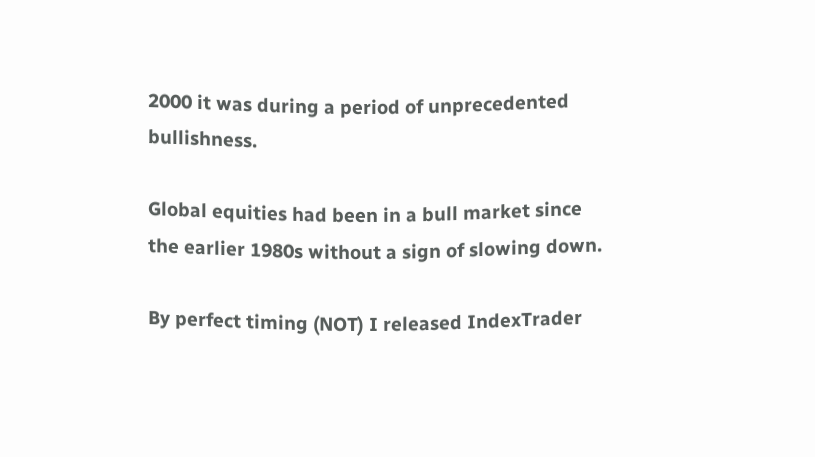2000 it was during a period of unprecedented bullishness.

Global equities had been in a bull market since the earlier 1980s without a sign of slowing down.

By perfect timing (NOT) I released IndexTrader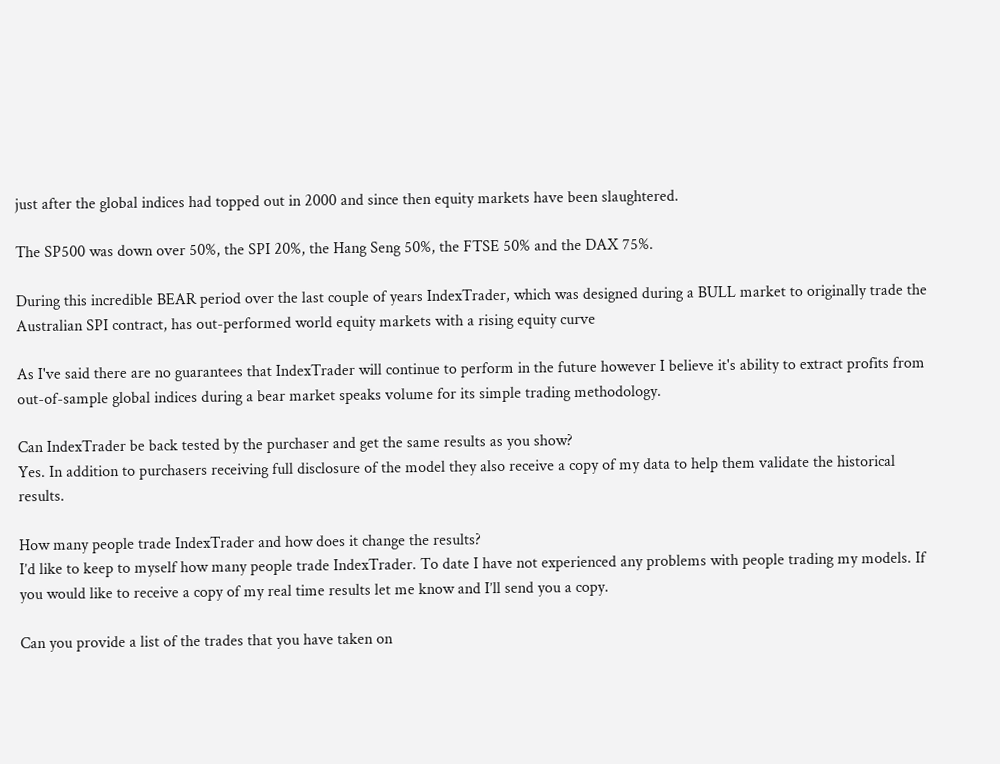just after the global indices had topped out in 2000 and since then equity markets have been slaughtered.

The SP500 was down over 50%, the SPI 20%, the Hang Seng 50%, the FTSE 50% and the DAX 75%.

During this incredible BEAR period over the last couple of years IndexTrader, which was designed during a BULL market to originally trade the Australian SPI contract, has out-performed world equity markets with a rising equity curve

As I've said there are no guarantees that IndexTrader will continue to perform in the future however I believe it's ability to extract profits from out-of-sample global indices during a bear market speaks volume for its simple trading methodology.

Can IndexTrader be back tested by the purchaser and get the same results as you show?
Yes. In addition to purchasers receiving full disclosure of the model they also receive a copy of my data to help them validate the historical results.

How many people trade IndexTrader and how does it change the results?
I’d like to keep to myself how many people trade IndexTrader. To date I have not experienced any problems with people trading my models. If you would like to receive a copy of my real time results let me know and I’ll send you a copy.

Can you provide a list of the trades that you have taken on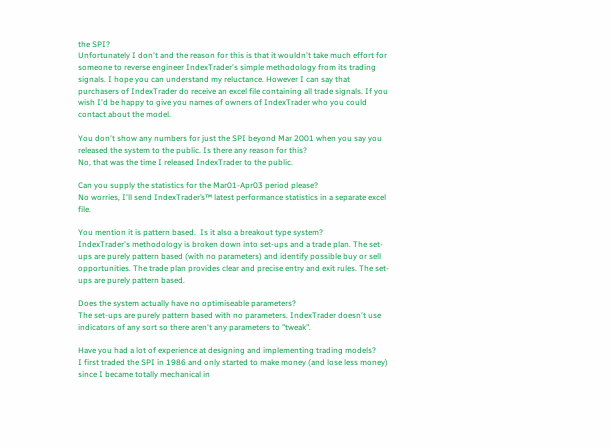the SPI?
Unfortunately I don't and the reason for this is that it wouldn't take much effort for someone to reverse engineer IndexTrader's simple methodology from its trading signals. I hope you can understand my reluctance. However I can say that purchasers of IndexTrader do receive an excel file containing all trade signals. If you wish I'd be happy to give you names of owners of IndexTrader who you could contact about the model.

You don't show any numbers for just the SPI beyond Mar 2001 when you say you released the system to the public. Is there any reason for this?
No, that was the time I released IndexTrader to the public.

Can you supply the statistics for the Mar01-Apr03 period please?
No worries, I'll send IndexTrader’s™ latest performance statistics in a separate excel file.

You mention it is pattern based.  Is it also a breakout type system?
IndexTrader's methodology is broken down into set-ups and a trade plan. The set-ups are purely pattern based (with no parameters) and identify possible buy or sell opportunities. The trade plan provides clear and precise entry and exit rules. The set-ups are purely pattern based.

Does the system actually have no optimiseable parameters?
The set-ups are purely pattern based with no parameters. IndexTrader doesn't use indicators of any sort so there aren't any parameters to "tweak".

Have you had a lot of experience at designing and implementing trading models?
I first traded the SPI in 1986 and only started to make money (and lose less money) since I became totally mechanical in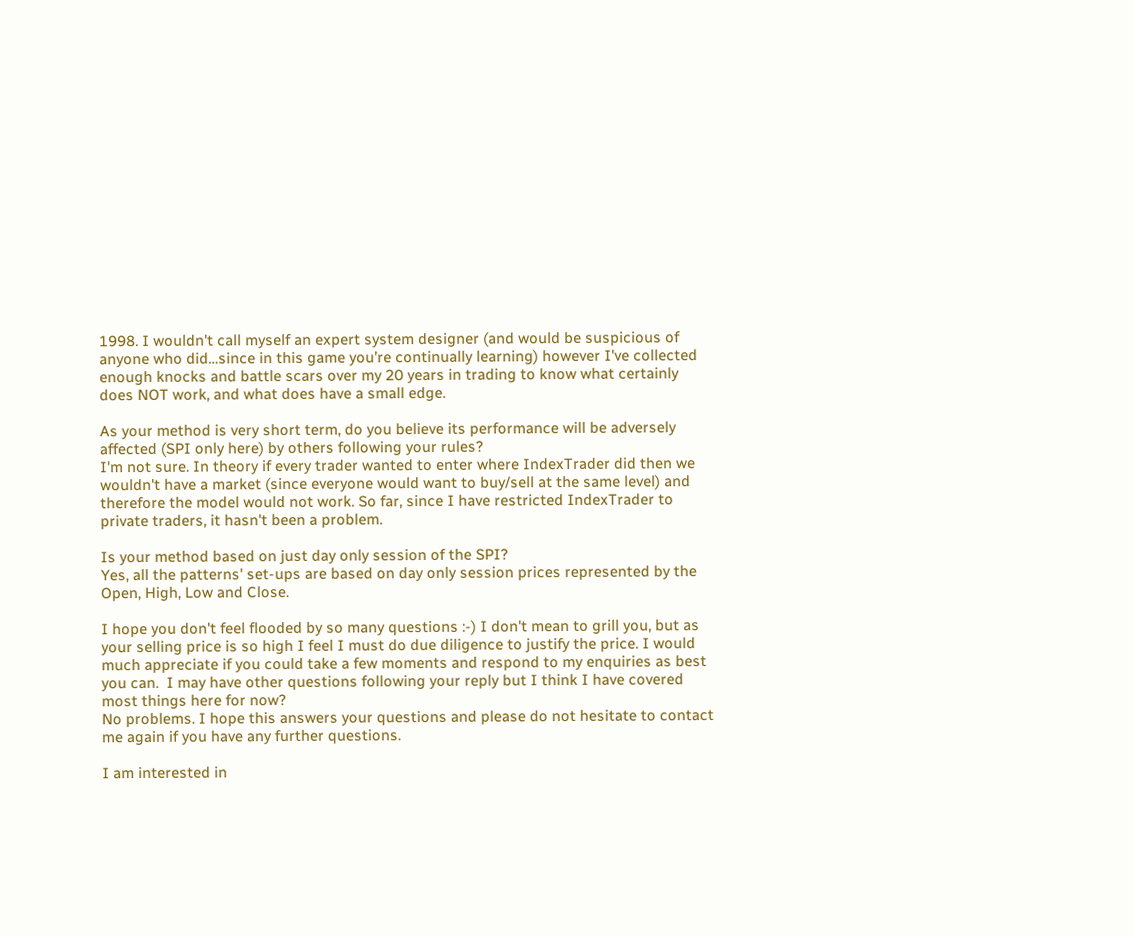1998. I wouldn't call myself an expert system designer (and would be suspicious of anyone who did…since in this game you’re continually learning) however I've collected enough knocks and battle scars over my 20 years in trading to know what certainly does NOT work, and what does have a small edge.

As your method is very short term, do you believe its performance will be adversely affected (SPI only here) by others following your rules?
I'm not sure. In theory if every trader wanted to enter where IndexTrader did then we wouldn't have a market (since everyone would want to buy/sell at the same level) and therefore the model would not work. So far, since I have restricted IndexTrader to private traders, it hasn't been a problem.

Is your method based on just day only session of the SPI?
Yes, all the patterns' set-ups are based on day only session prices represented by the Open, High, Low and Close.

I hope you don't feel flooded by so many questions :-) I don't mean to grill you, but as your selling price is so high I feel I must do due diligence to justify the price. I would much appreciate if you could take a few moments and respond to my enquiries as best you can.  I may have other questions following your reply but I think I have covered most things here for now?
No problems. I hope this answers your questions and please do not hesitate to contact me again if you have any further questions.

I am interested in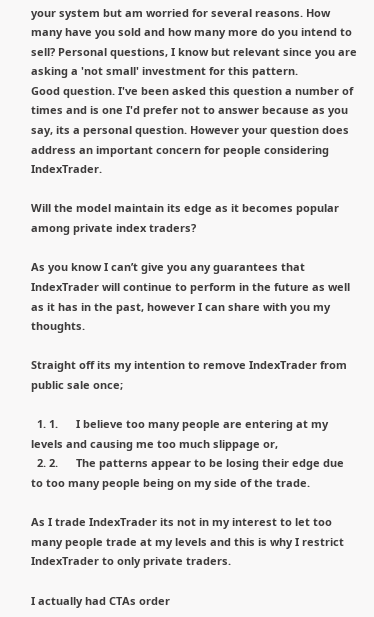your system but am worried for several reasons. How many have you sold and how many more do you intend to sell? Personal questions, I know but relevant since you are asking a 'not small' investment for this pattern.
Good question. I've been asked this question a number of times and is one I'd prefer not to answer because as you say, its a personal question. However your question does address an important concern for people considering IndexTrader.

Will the model maintain its edge as it becomes popular among private index traders?

As you know I can’t give you any guarantees that IndexTrader will continue to perform in the future as well as it has in the past, however I can share with you my thoughts.

Straight off its my intention to remove IndexTrader from public sale once;

  1. 1.      I believe too many people are entering at my levels and causing me too much slippage or,
  2. 2.      The patterns appear to be losing their edge due to too many people being on my side of the trade.

As I trade IndexTrader its not in my interest to let too many people trade at my levels and this is why I restrict IndexTrader to only private traders.

I actually had CTAs order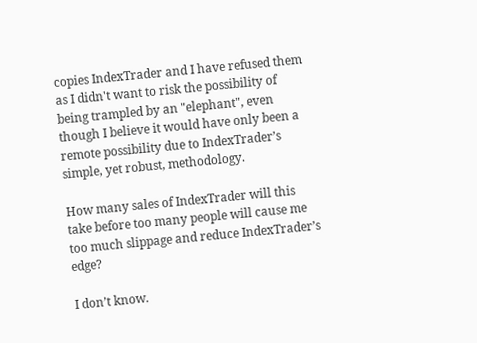copies IndexTrader and I have refused them as I didn't want to risk the possibility of being trampled by an "elephant", even though I believe it would have only been a remote possibility due to IndexTrader’s simple, yet robust, methodology.

How many sales of IndexTrader will this take before too many people will cause me too much slippage and reduce IndexTrader’s edge?

I don’t know.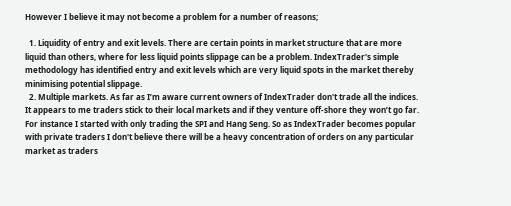However I believe it may not become a problem for a number of reasons;

  1. Liquidity of entry and exit levels. There are certain points in market structure that are more liquid than others, where for less liquid points slippage can be a problem. IndexTrader's simple methodology has identified entry and exit levels which are very liquid spots in the market thereby minimising potential slippage.
  2. Multiple markets. As far as I’m aware current owners of IndexTrader don't trade all the indices. It appears to me traders stick to their local markets and if they venture off-shore they won’t go far. For instance I started with only trading the SPI and Hang Seng. So as IndexTrader becomes popular with private traders I don't believe there will be a heavy concentration of orders on any particular market as traders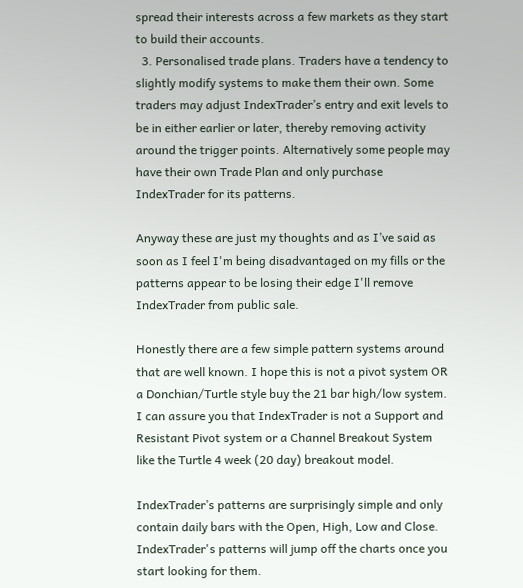spread their interests across a few markets as they start to build their accounts.
  3. Personalised trade plans. Traders have a tendency to slightly modify systems to make them their own. Some traders may adjust IndexTrader’s entry and exit levels to be in either earlier or later, thereby removing activity around the trigger points. Alternatively some people may have their own Trade Plan and only purchase IndexTrader for its patterns.

Anyway these are just my thoughts and as I’ve said as soon as I feel I'm being disadvantaged on my fills or the patterns appear to be losing their edge I'll remove IndexTrader from public sale.

Honestly there are a few simple pattern systems around that are well known. I hope this is not a pivot system OR a Donchian/Turtle style buy the 21 bar high/low system.
I can assure you that IndexTrader is not a Support and Resistant Pivot system or a Channel Breakout System like the Turtle 4 week (20 day) breakout model.

IndexTrader’s patterns are surprisingly simple and only contain daily bars with the Open, High, Low and Close. IndexTrader's patterns will jump off the charts once you start looking for them.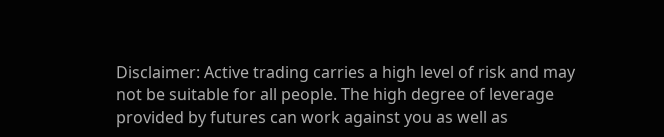Disclaimer: Active trading carries a high level of risk and may not be suitable for all people. The high degree of leverage provided by futures can work against you as well as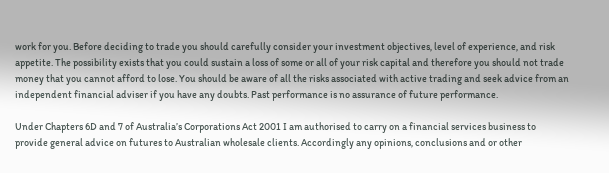work for you. Before deciding to trade you should carefully consider your investment objectives, level of experience, and risk appetite. The possibility exists that you could sustain a loss of some or all of your risk capital and therefore you should not trade money that you cannot afford to lose. You should be aware of all the risks associated with active trading and seek advice from an independent financial adviser if you have any doubts. Past performance is no assurance of future performance.

Under Chapters 6D and 7 of Australia’s Corporations Act 2001 I am authorised to carry on a financial services business to provide general advice on futures to Australian wholesale clients. Accordingly any opinions, conclusions and or other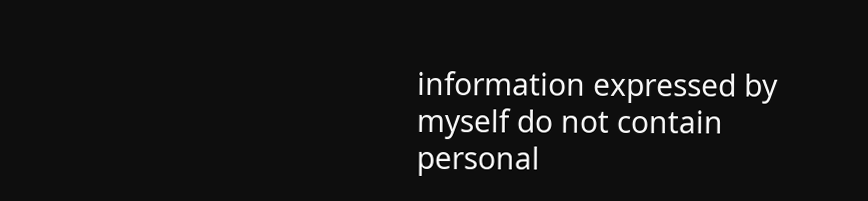information expressed by myself do not contain personal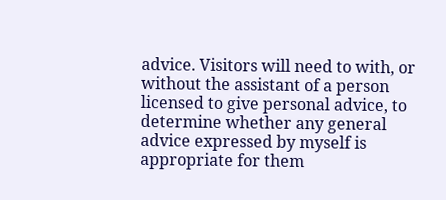advice. Visitors will need to with, or without the assistant of a person licensed to give personal advice, to determine whether any general advice expressed by myself is appropriate for them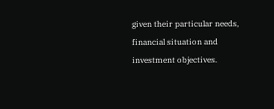given their particular needs, financial situation and investment objectives.